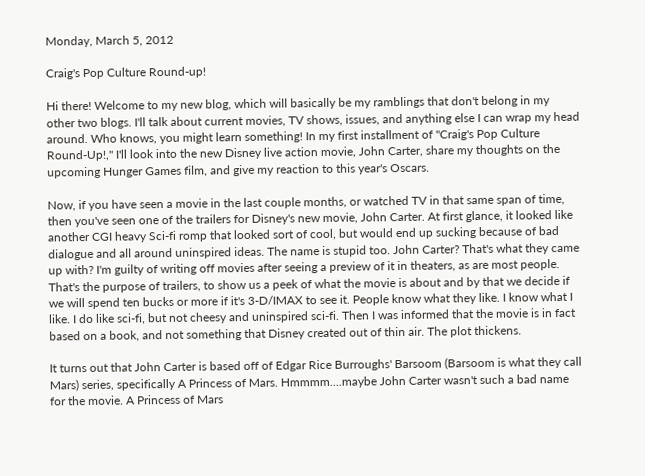Monday, March 5, 2012

Craig's Pop Culture Round-up!

Hi there! Welcome to my new blog, which will basically be my ramblings that don't belong in my other two blogs. I'll talk about current movies, TV shows, issues, and anything else I can wrap my head around. Who knows, you might learn something! In my first installment of "Craig's Pop Culture Round-Up!," I'll look into the new Disney live action movie, John Carter, share my thoughts on the upcoming Hunger Games film, and give my reaction to this year's Oscars.

Now, if you have seen a movie in the last couple months, or watched TV in that same span of time, then you've seen one of the trailers for Disney's new movie, John Carter. At first glance, it looked like another CGI heavy Sci-fi romp that looked sort of cool, but would end up sucking because of bad dialogue and all around uninspired ideas. The name is stupid too. John Carter? That's what they came up with? I'm guilty of writing off movies after seeing a preview of it in theaters, as are most people. That's the purpose of trailers, to show us a peek of what the movie is about and by that we decide if we will spend ten bucks or more if it's 3-D/IMAX to see it. People know what they like. I know what I like. I do like sci-fi, but not cheesy and uninspired sci-fi. Then I was informed that the movie is in fact based on a book, and not something that Disney created out of thin air. The plot thickens.

It turns out that John Carter is based off of Edgar Rice Burroughs' Barsoom (Barsoom is what they call Mars) series, specifically A Princess of Mars. Hmmmm....maybe John Carter wasn't such a bad name for the movie. A Princess of Mars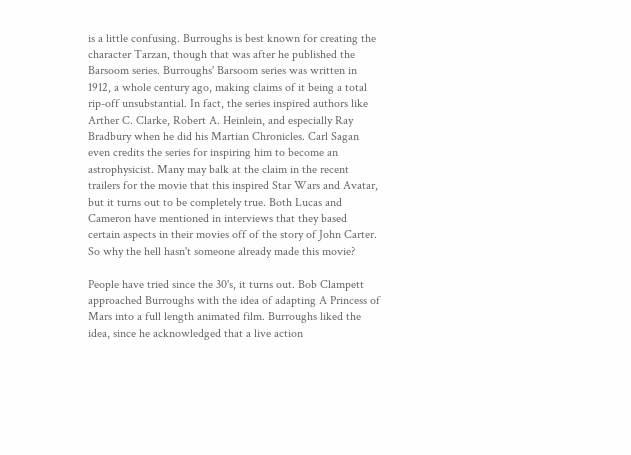is a little confusing. Burroughs is best known for creating the character Tarzan, though that was after he published the Barsoom series. Burroughs' Barsoom series was written in 1912, a whole century ago, making claims of it being a total rip-off unsubstantial. In fact, the series inspired authors like Arther C. Clarke, Robert A. Heinlein, and especially Ray Bradbury when he did his Martian Chronicles. Carl Sagan even credits the series for inspiring him to become an astrophysicist. Many may balk at the claim in the recent trailers for the movie that this inspired Star Wars and Avatar, but it turns out to be completely true. Both Lucas and Cameron have mentioned in interviews that they based certain aspects in their movies off of the story of John Carter. So why the hell hasn't someone already made this movie?

People have tried since the 30's, it turns out. Bob Clampett approached Burroughs with the idea of adapting A Princess of Mars into a full length animated film. Burroughs liked the idea, since he acknowledged that a live action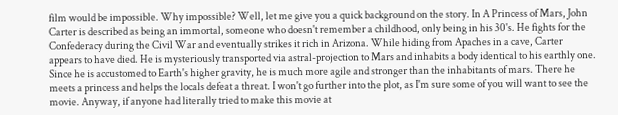film would be impossible. Why impossible? Well, let me give you a quick background on the story. In A Princess of Mars, John Carter is described as being an immortal, someone who doesn't remember a childhood, only being in his 30's. He fights for the Confederacy during the Civil War and eventually strikes it rich in Arizona. While hiding from Apaches in a cave, Carter appears to have died. He is mysteriously transported via astral-projection to Mars and inhabits a body identical to his earthly one. Since he is accustomed to Earth's higher gravity, he is much more agile and stronger than the inhabitants of mars. There he meets a princess and helps the locals defeat a threat. I won't go further into the plot, as I'm sure some of you will want to see the movie. Anyway, if anyone had literally tried to make this movie at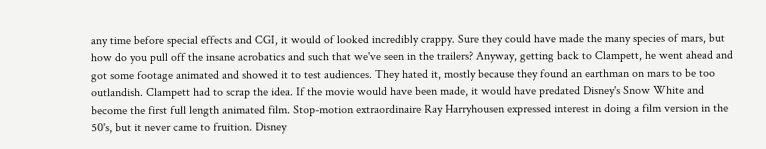any time before special effects and CGI, it would of looked incredibly crappy. Sure they could have made the many species of mars, but how do you pull off the insane acrobatics and such that we've seen in the trailers? Anyway, getting back to Clampett, he went ahead and got some footage animated and showed it to test audiences. They hated it, mostly because they found an earthman on mars to be too outlandish. Clampett had to scrap the idea. If the movie would have been made, it would have predated Disney's Snow White and become the first full length animated film. Stop-motion extraordinaire Ray Harryhousen expressed interest in doing a film version in the 50's, but it never came to fruition. Disney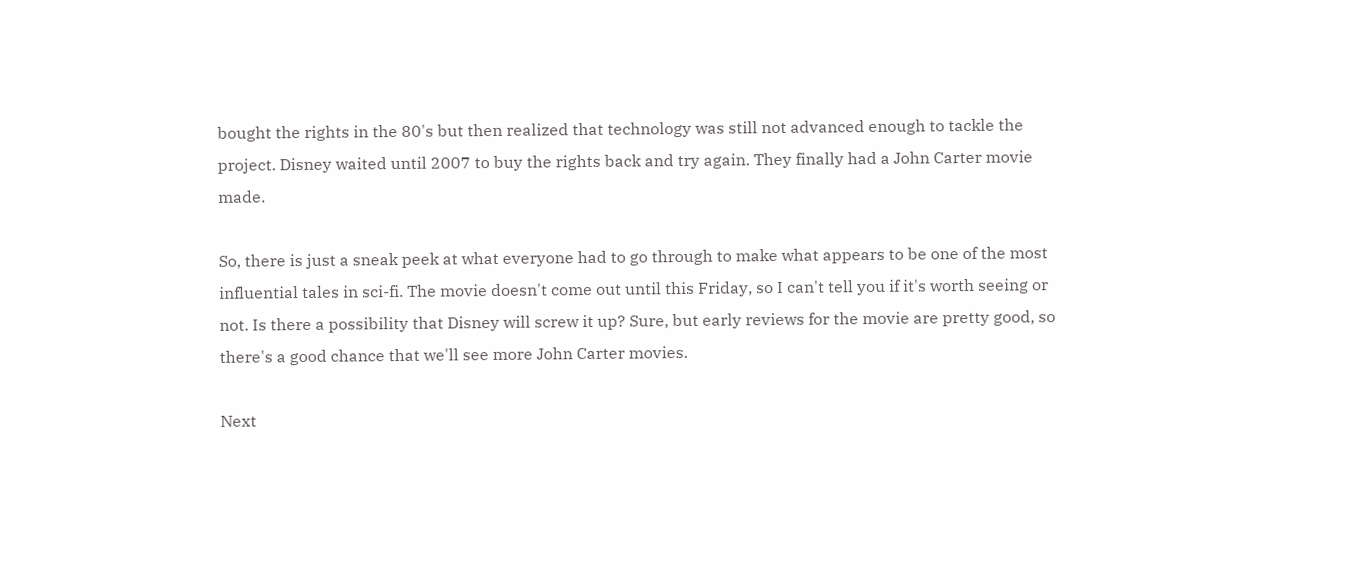bought the rights in the 80's but then realized that technology was still not advanced enough to tackle the project. Disney waited until 2007 to buy the rights back and try again. They finally had a John Carter movie made.

So, there is just a sneak peek at what everyone had to go through to make what appears to be one of the most influential tales in sci-fi. The movie doesn't come out until this Friday, so I can't tell you if it's worth seeing or not. Is there a possibility that Disney will screw it up? Sure, but early reviews for the movie are pretty good, so there's a good chance that we'll see more John Carter movies.

Next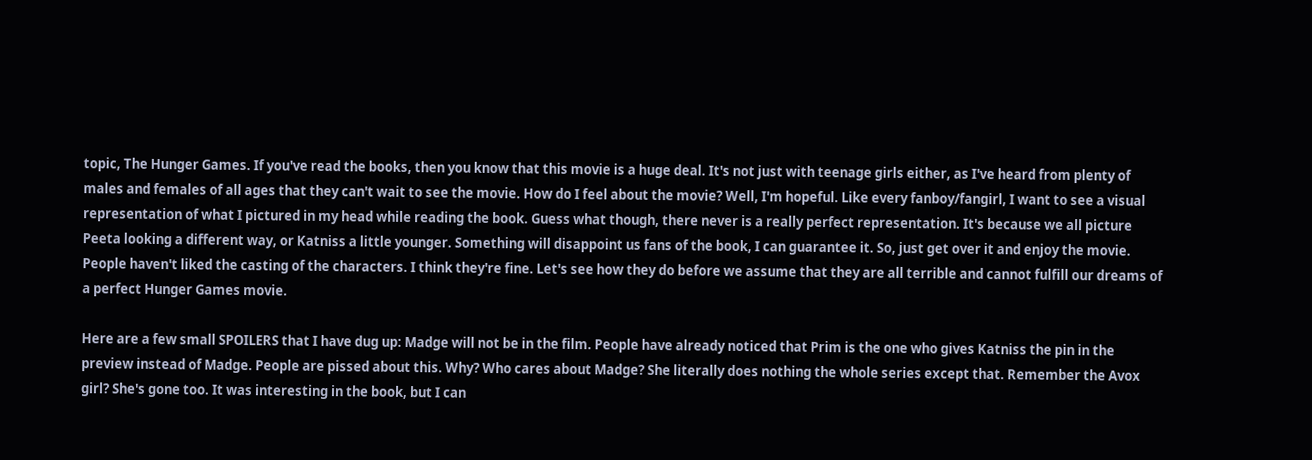topic, The Hunger Games. If you've read the books, then you know that this movie is a huge deal. It's not just with teenage girls either, as I've heard from plenty of males and females of all ages that they can't wait to see the movie. How do I feel about the movie? Well, I'm hopeful. Like every fanboy/fangirl, I want to see a visual representation of what I pictured in my head while reading the book. Guess what though, there never is a really perfect representation. It's because we all picture Peeta looking a different way, or Katniss a little younger. Something will disappoint us fans of the book, I can guarantee it. So, just get over it and enjoy the movie. People haven't liked the casting of the characters. I think they're fine. Let's see how they do before we assume that they are all terrible and cannot fulfill our dreams of a perfect Hunger Games movie.

Here are a few small SPOILERS that I have dug up: Madge will not be in the film. People have already noticed that Prim is the one who gives Katniss the pin in the preview instead of Madge. People are pissed about this. Why? Who cares about Madge? She literally does nothing the whole series except that. Remember the Avox girl? She's gone too. It was interesting in the book, but I can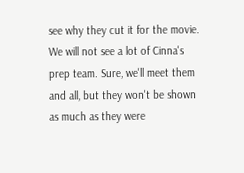see why they cut it for the movie. We will not see a lot of Cinna's prep team. Sure, we'll meet them and all, but they won't be shown as much as they were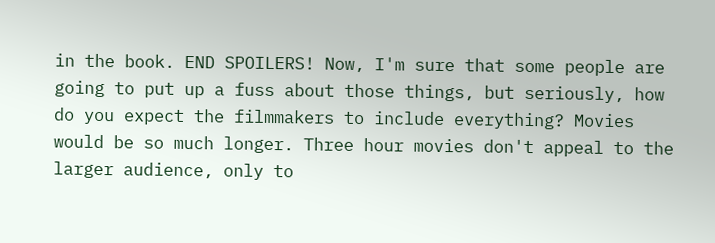in the book. END SPOILERS! Now, I'm sure that some people are going to put up a fuss about those things, but seriously, how do you expect the filmmakers to include everything? Movies would be so much longer. Three hour movies don't appeal to the larger audience, only to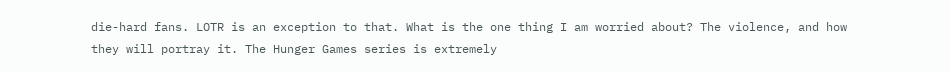die-hard fans. LOTR is an exception to that. What is the one thing I am worried about? The violence, and how they will portray it. The Hunger Games series is extremely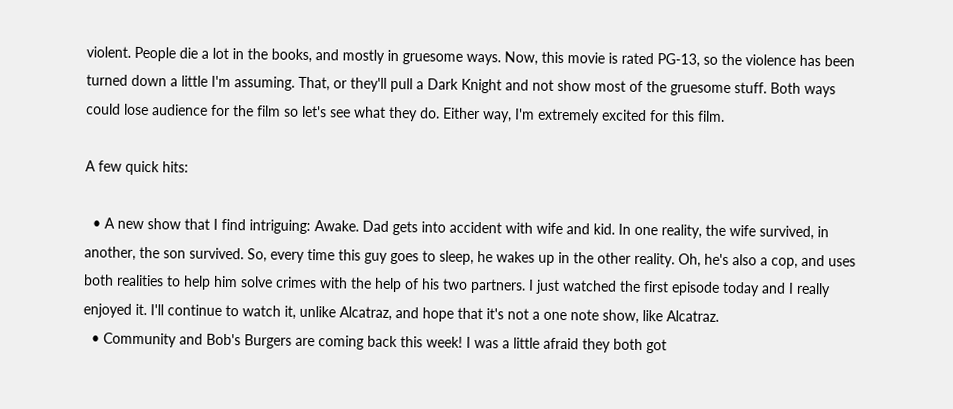violent. People die a lot in the books, and mostly in gruesome ways. Now, this movie is rated PG-13, so the violence has been turned down a little I'm assuming. That, or they'll pull a Dark Knight and not show most of the gruesome stuff. Both ways could lose audience for the film so let's see what they do. Either way, I'm extremely excited for this film.

A few quick hits:

  • A new show that I find intriguing: Awake. Dad gets into accident with wife and kid. In one reality, the wife survived, in another, the son survived. So, every time this guy goes to sleep, he wakes up in the other reality. Oh, he's also a cop, and uses both realities to help him solve crimes with the help of his two partners. I just watched the first episode today and I really enjoyed it. I'll continue to watch it, unlike Alcatraz, and hope that it's not a one note show, like Alcatraz.
  • Community and Bob's Burgers are coming back this week! I was a little afraid they both got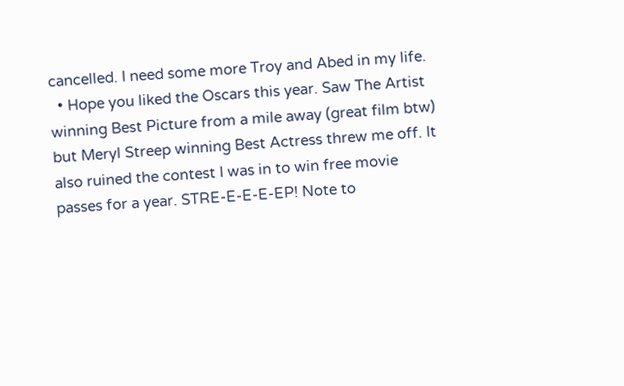cancelled. I need some more Troy and Abed in my life.
  • Hope you liked the Oscars this year. Saw The Artist winning Best Picture from a mile away (great film btw) but Meryl Streep winning Best Actress threw me off. It also ruined the contest I was in to win free movie passes for a year. STRE-E-E-E-EP! Note to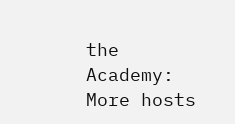the Academy: More hosts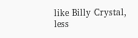like Billy Crystal, less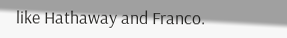like Hathaway and Franco.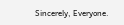Sincerely, Everyone.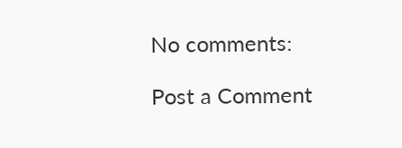No comments:

Post a Comment